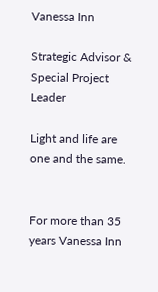Vanessa Inn

Strategic Advisor & Special Project Leader

Light and life are one and the same.


For more than 35 years Vanessa Inn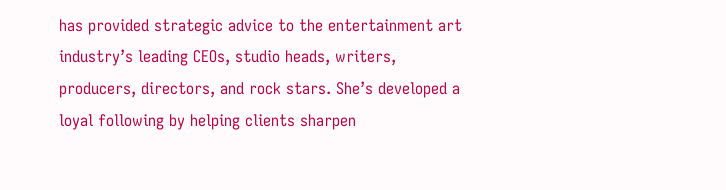has provided strategic advice to the entertainment art industry’s leading CEOs, studio heads, writers, producers, directors, and rock stars. She’s developed a loyal following by helping clients sharpen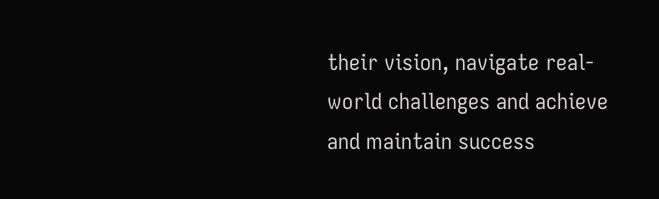their vision, navigate real-world challenges and achieve and maintain success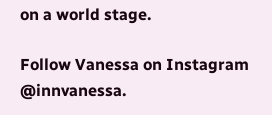on a world stage.

Follow Vanessa on Instagram @innvanessa.